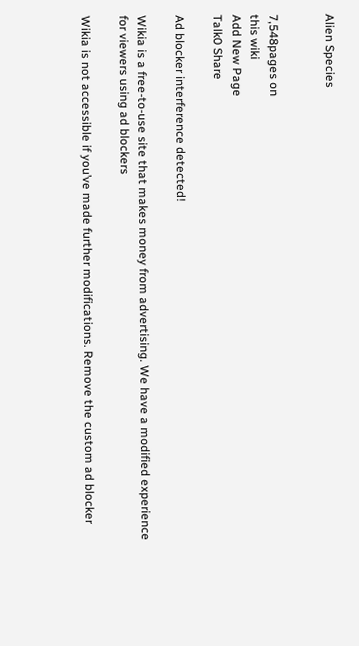Alien Species


7,548pages on
this wiki
Add New Page
Talk0 Share

Ad blocker interference detected!

Wikia is a free-to-use site that makes money from advertising. We have a modified experience for viewers using ad blockers

Wikia is not accessible if you’ve made further modifications. Remove the custom ad blocker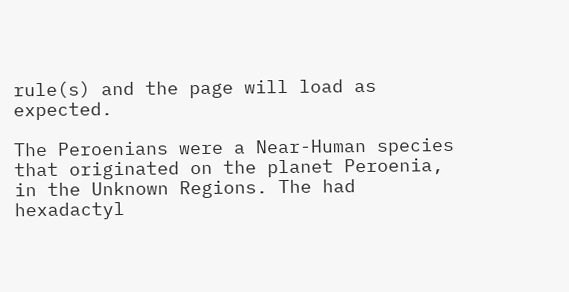rule(s) and the page will load as expected.

The Peroenians were a Near-Human species that originated on the planet Peroenia, in the Unknown Regions. The had hexadactyl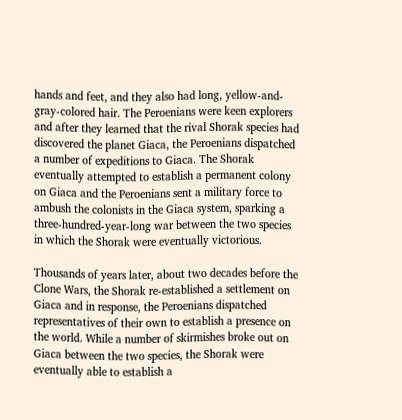hands and feet, and they also had long, yellow-and-gray-colored hair. The Peroenians were keen explorers and after they learned that the rival Shorak species had discovered the planet Giaca, the Peroenians dispatched a number of expeditions to Giaca. The Shorak eventually attempted to establish a permanent colony on Giaca and the Peroenians sent a military force to ambush the colonists in the Giaca system, sparking a three-hundred-year-long war between the two species in which the Shorak were eventually victorious.

Thousands of years later, about two decades before the Clone Wars, the Shorak re-established a settlement on Giaca and in response, the Peroenians dispatched representatives of their own to establish a presence on the world. While a number of skirmishes broke out on Giaca between the two species, the Shorak were eventually able to establish a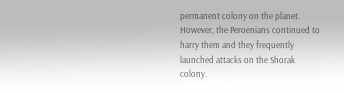permanent colony on the planet. However, the Peroenians continued to harry them and they frequently launched attacks on the Shorak colony.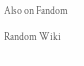Also on Fandom

Random Wiki